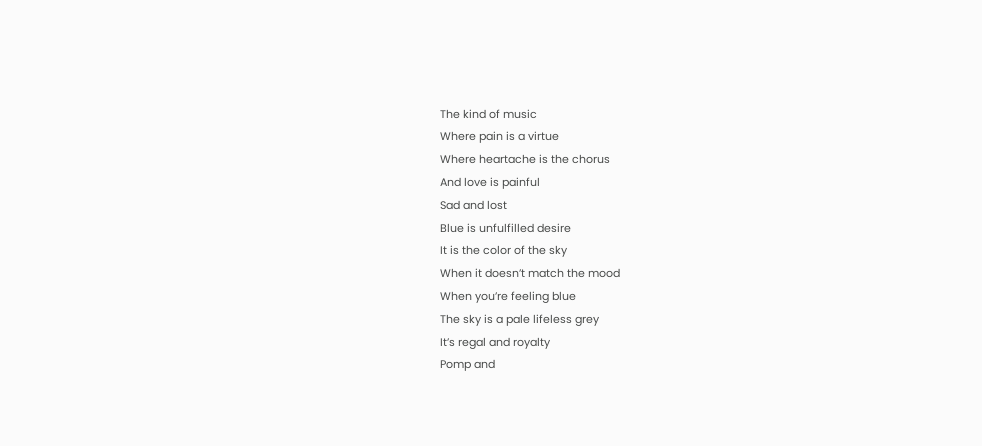The kind of music
Where pain is a virtue
Where heartache is the chorus
And love is painful
Sad and lost
Blue is unfulfilled desire
It is the color of the sky
When it doesn’t match the mood
When you’re feeling blue
The sky is a pale lifeless grey
It’s regal and royalty
Pomp and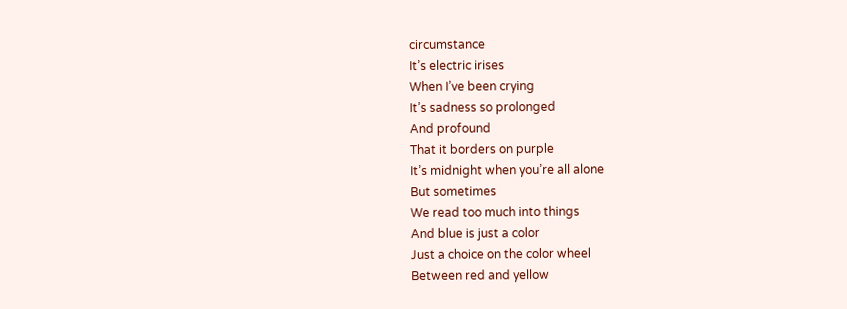circumstance
It’s electric irises
When I’ve been crying
It’s sadness so prolonged
And profound
That it borders on purple
It’s midnight when you’re all alone
But sometimes
We read too much into things
And blue is just a color
Just a choice on the color wheel
Between red and yellow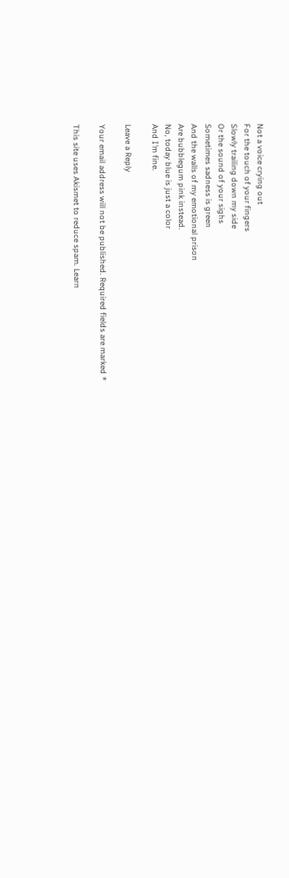Not a voice crying out
For the touch of your fingers
Slowly trailing down my side
Or the sound of your sighs
Sometimes sadness is green
And the walls of my emotional prison
Are bubblegum pink instead.
No, today blue is just a color
And I’m fine.

Leave a Reply

Your email address will not be published. Required fields are marked *

This site uses Akismet to reduce spam. Learn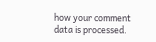how your comment data is processed.